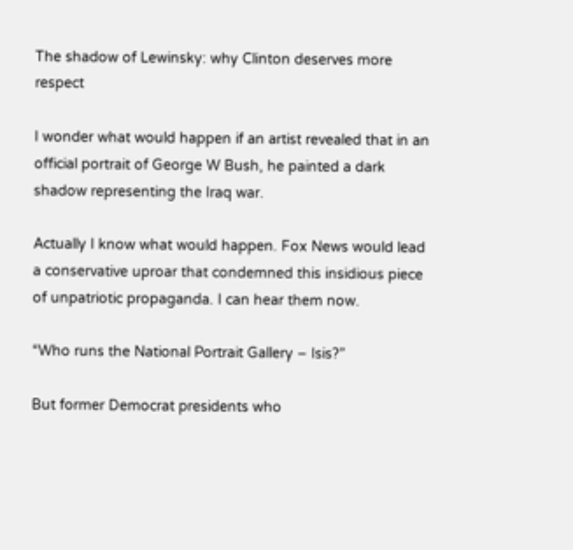The shadow of Lewinsky: why Clinton deserves more respect

I wonder what would happen if an artist revealed that in an official portrait of George W Bush, he painted a dark shadow representing the Iraq war.

Actually I know what would happen. Fox News would lead a conservative uproar that condemned this insidious piece of unpatriotic propaganda. I can hear them now.

“Who runs the National Portrait Gallery – Isis?”

But former Democrat presidents who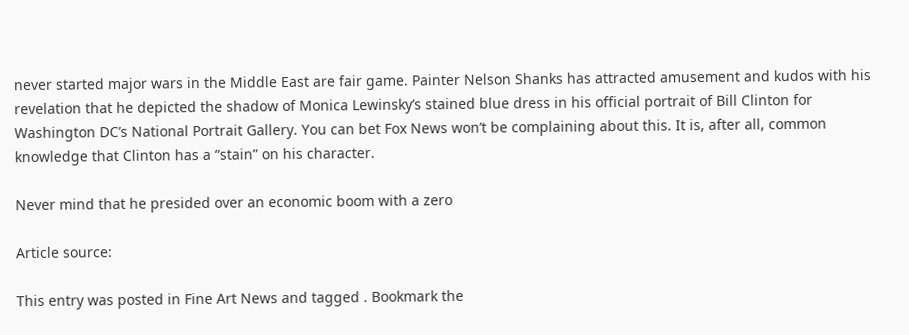never started major wars in the Middle East are fair game. Painter Nelson Shanks has attracted amusement and kudos with his revelation that he depicted the shadow of Monica Lewinsky’s stained blue dress in his official portrait of Bill Clinton for Washington DC’s National Portrait Gallery. You can bet Fox News won’t be complaining about this. It is, after all, common knowledge that Clinton has a “stain” on his character.

Never mind that he presided over an economic boom with a zero

Article source:

This entry was posted in Fine Art News and tagged . Bookmark the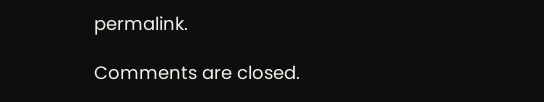permalink.

Comments are closed.